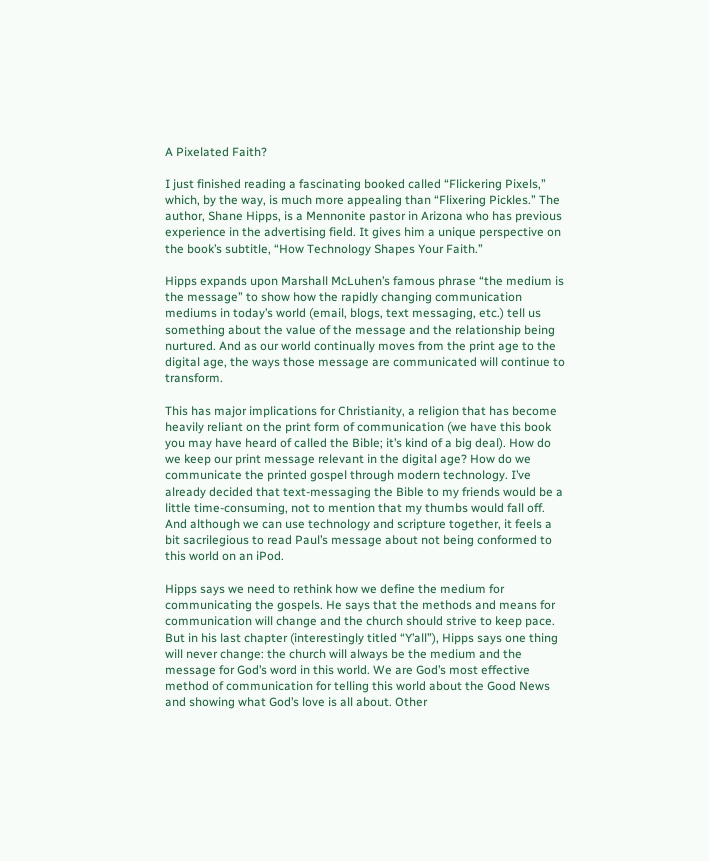A Pixelated Faith?

I just finished reading a fascinating booked called “Flickering Pixels,” which, by the way, is much more appealing than “Flixering Pickles.” The author, Shane Hipps, is a Mennonite pastor in Arizona who has previous experience in the advertising field. It gives him a unique perspective on the book’s subtitle, “How Technology Shapes Your Faith.”

Hipps expands upon Marshall McLuhen’s famous phrase “the medium is the message” to show how the rapidly changing communication mediums in today’s world (email, blogs, text messaging, etc.) tell us something about the value of the message and the relationship being nurtured. And as our world continually moves from the print age to the digital age, the ways those message are communicated will continue to transform.

This has major implications for Christianity, a religion that has become heavily reliant on the print form of communication (we have this book you may have heard of called the Bible; it’s kind of a big deal). How do we keep our print message relevant in the digital age? How do we communicate the printed gospel through modern technology. I’ve already decided that text-messaging the Bible to my friends would be a little time-consuming, not to mention that my thumbs would fall off. And although we can use technology and scripture together, it feels a bit sacrilegious to read Paul’s message about not being conformed to this world on an iPod.

Hipps says we need to rethink how we define the medium for communicating the gospels. He says that the methods and means for communication will change and the church should strive to keep pace. But in his last chapter (interestingly titled “Y’all”), Hipps says one thing will never change: the church will always be the medium and the message for God’s word in this world. We are God’s most effective method of communication for telling this world about the Good News and showing what God’s love is all about. Other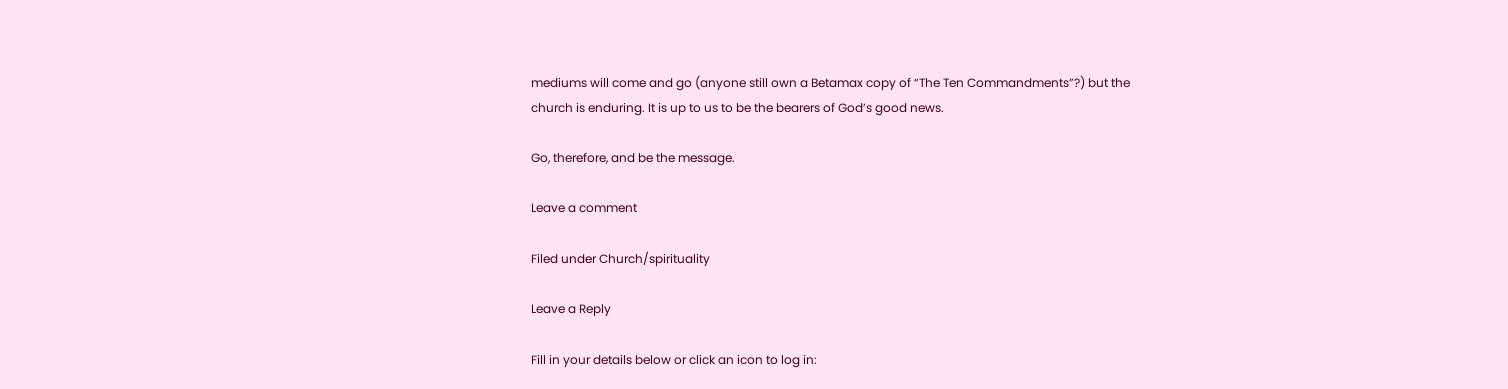mediums will come and go (anyone still own a Betamax copy of “The Ten Commandments”?) but the church is enduring. It is up to us to be the bearers of God’s good news.

Go, therefore, and be the message.

Leave a comment

Filed under Church/spirituality

Leave a Reply

Fill in your details below or click an icon to log in: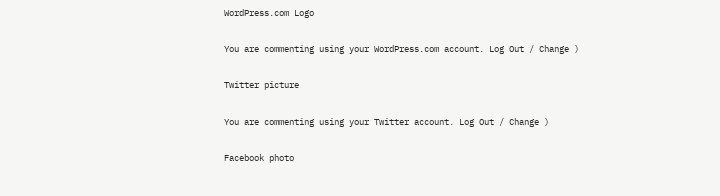WordPress.com Logo

You are commenting using your WordPress.com account. Log Out / Change )

Twitter picture

You are commenting using your Twitter account. Log Out / Change )

Facebook photo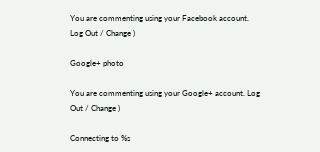You are commenting using your Facebook account. Log Out / Change )

Google+ photo

You are commenting using your Google+ account. Log Out / Change )

Connecting to %s